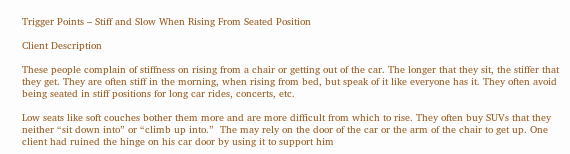Trigger Points – Stiff and Slow When Rising From Seated Position

Client Description

These people complain of stiffness on rising from a chair or getting out of the car. The longer that they sit, the stiffer that they get. They are often stiff in the morning, when rising from bed, but speak of it like everyone has it. They often avoid being seated in stiff positions for long car rides, concerts, etc.

Low seats like soft couches bother them more and are more difficult from which to rise. They often buy SUVs that they neither “sit down into” or “climb up into.”  The may rely on the door of the car or the arm of the chair to get up. One client had ruined the hinge on his car door by using it to support him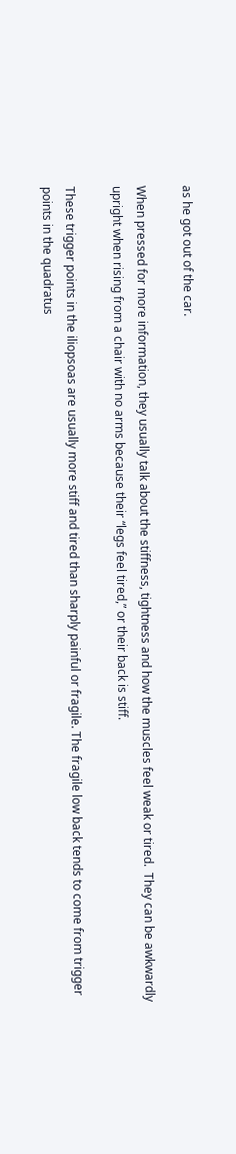as he got out of the car.

When pressed for more information, they usually talk about the stiffness, tightness and how the muscles feel weak or tired.  They can be awkwardly upright when rising from a chair with no arms because their “legs feel tired,” or their back is stiff.

These trigger points in the iliopsoas are usually more stiff and tired than sharply painful or fragile. The fragile low back tends to come from trigger points in the quadratus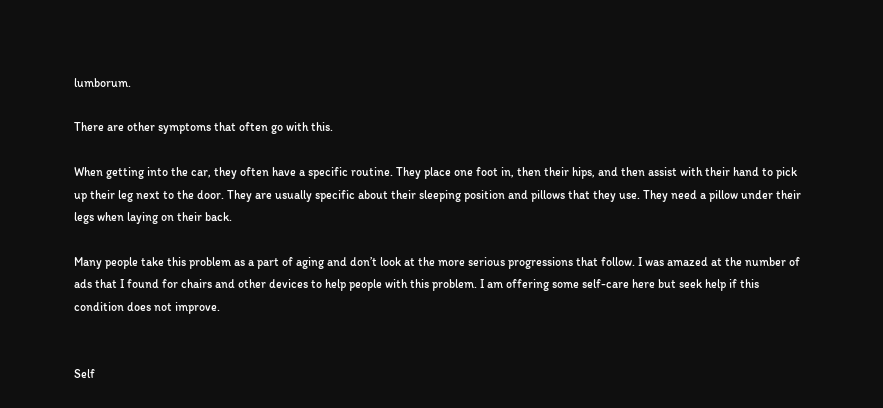lumborum.

There are other symptoms that often go with this.

When getting into the car, they often have a specific routine. They place one foot in, then their hips, and then assist with their hand to pick up their leg next to the door. They are usually specific about their sleeping position and pillows that they use. They need a pillow under their legs when laying on their back.

Many people take this problem as a part of aging and don’t look at the more serious progressions that follow. I was amazed at the number of ads that I found for chairs and other devices to help people with this problem. I am offering some self-care here but seek help if this condition does not improve.


Self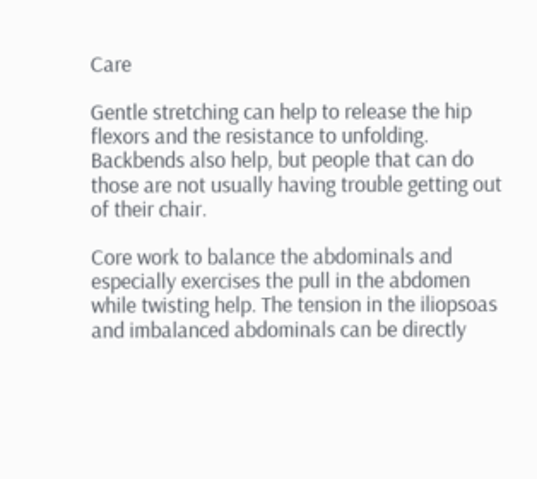Care

Gentle stretching can help to release the hip flexors and the resistance to unfolding. Backbends also help, but people that can do those are not usually having trouble getting out of their chair.

Core work to balance the abdominals and especially exercises the pull in the abdomen while twisting help. The tension in the iliopsoas and imbalanced abdominals can be directly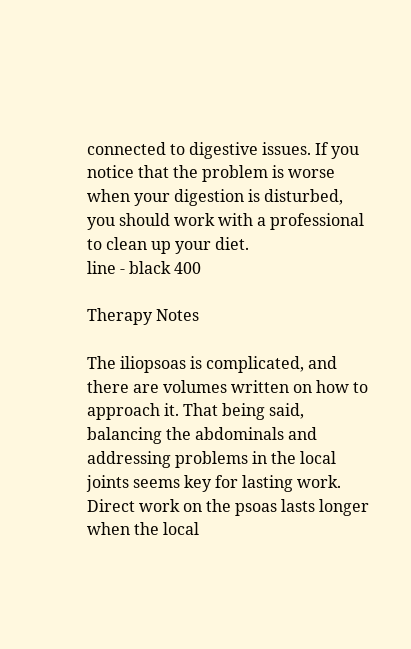connected to digestive issues. If you notice that the problem is worse when your digestion is disturbed, you should work with a professional to clean up your diet.
line - black 400

Therapy Notes

The iliopsoas is complicated, and there are volumes written on how to approach it. That being said, balancing the abdominals and addressing problems in the local joints seems key for lasting work. Direct work on the psoas lasts longer when the local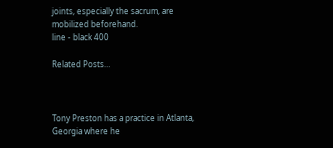joints, especially the sacrum, are mobilized beforehand.
line - black 400

Related Posts…



Tony Preston has a practice in Atlanta, Georgia where he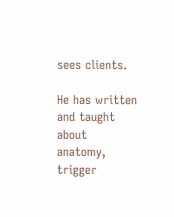sees clients.

He has written and taught about anatomy, trigger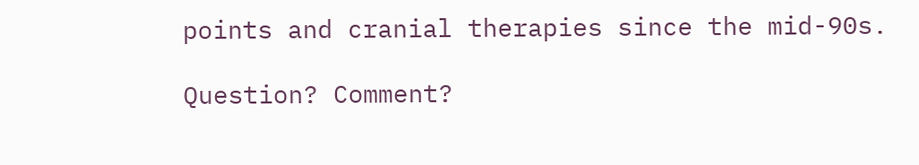points and cranial therapies since the mid-90s.

Question? Comment?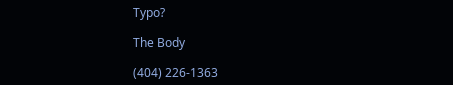Typo?

The Body

(404) 226-1363